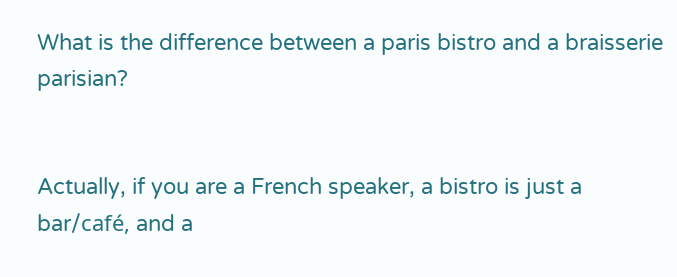What is the difference between a paris bistro and a braisserie parisian?


Actually, if you are a French speaker, a bistro is just a bar/café, and a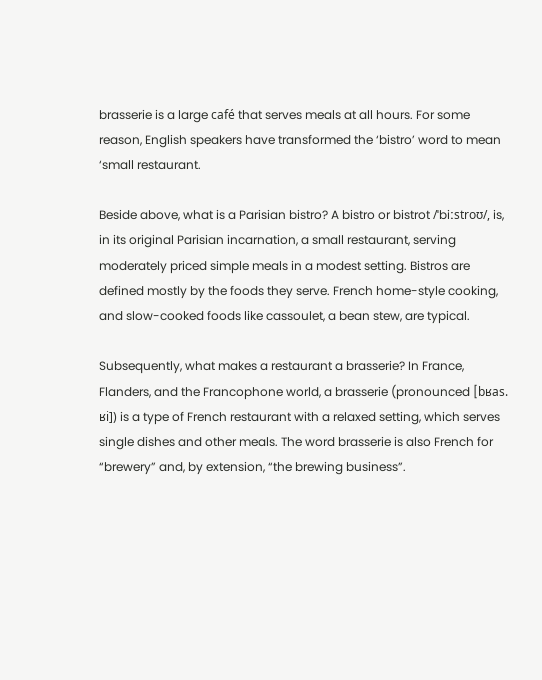brasserie is a large café that serves meals at all hours. For some reason, English speakers have transformed the ‘bistro’ word to mean ‘small restaurant.

Beside above, what is a Parisian bistro? A bistro or bistrot /ˈbiːstroʊ/, is, in its original Parisian incarnation, a small restaurant, serving moderately priced simple meals in a modest setting. Bistros are defined mostly by the foods they serve. French home-style cooking, and slow-cooked foods like cassoulet, a bean stew, are typical.

Subsequently, what makes a restaurant a brasserie? In France, Flanders, and the Francophone world, a brasserie (pronounced [bʁas. ʁi]) is a type of French restaurant with a relaxed setting, which serves single dishes and other meals. The word brasserie is also French for “brewery” and, by extension, “the brewing business”.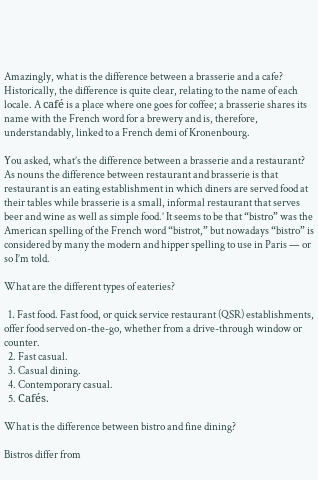Amazingly, what is the difference between a brasserie and a cafe? Historically, the difference is quite clear, relating to the name of each locale. A café is a place where one goes for coffee; a brasserie shares its name with the French word for a brewery and is, therefore, understandably, linked to a French demi of Kronenbourg.

You asked, what’s the difference between a brasserie and a restaurant? As nouns the difference between restaurant and brasserie is that restaurant is an eating establishment in which diners are served food at their tables while brasserie is a small, informal restaurant that serves beer and wine as well as simple food.’ It seems to be that “bistro” was the American spelling of the French word “bistrot,” but nowadays “bistro” is considered by many the modern and hipper spelling to use in Paris — or so I’m told.

What are the different types of eateries?

  1. Fast food. Fast food, or quick service restaurant (QSR) establishments, offer food served on-the-go, whether from a drive-through window or counter.
  2. Fast casual.
  3. Casual dining.
  4. Contemporary casual.
  5. Cafés.

What is the difference between bistro and fine dining?

Bistros differ from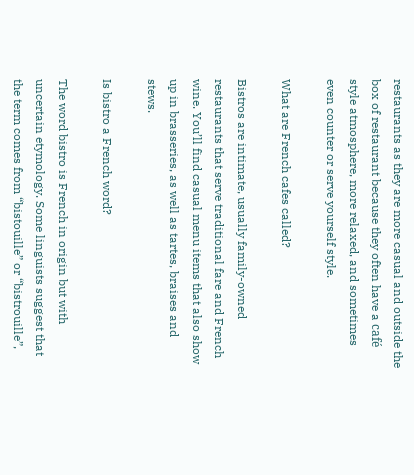restaurants as they are more casual and outside the box of restaurant because they often have a café style atmosphere, more relaxed, and sometimes even counter or serve yourself style.

What are French cafes called?

Bistros are intimate, usually family-owned restaurants that serve traditional fare and French wine. You’ll find casual menu items that also show up in brasseries, as well as tartes, braises and stews.

Is bistro a French word?

The word bistro is French in origin but with uncertain etymology. Some linguists suggest that the term comes from “bistouille” or “bistrouille”,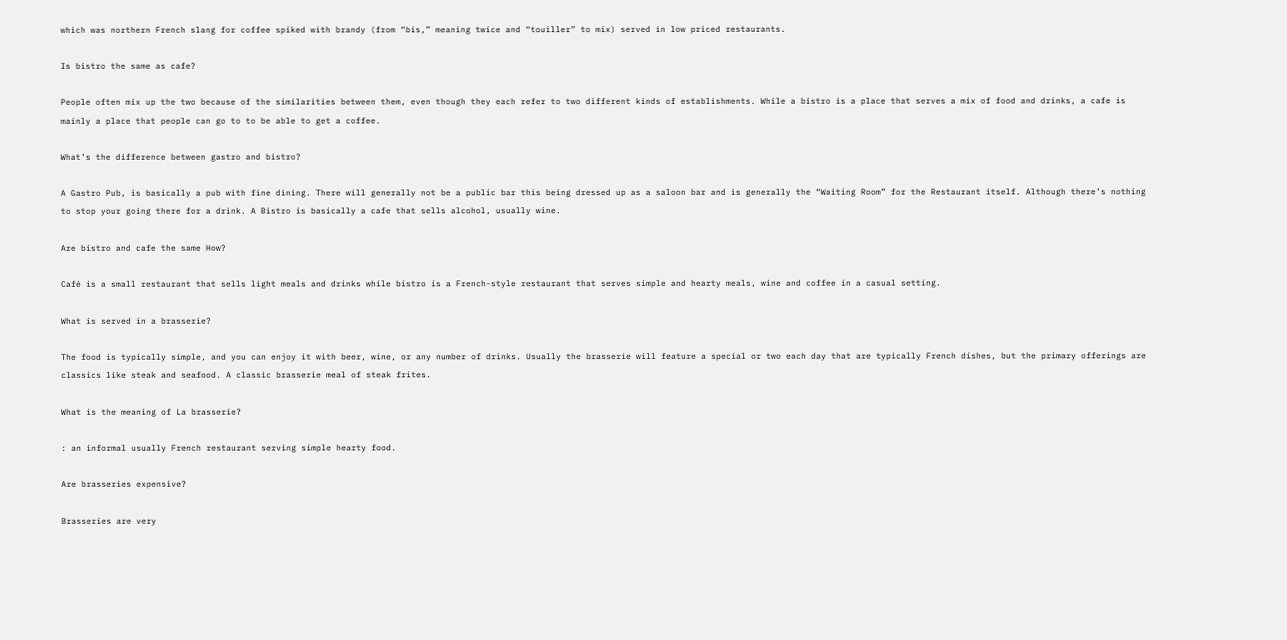which was northern French slang for coffee spiked with brandy (from “bis,” meaning twice and “touiller” to mix) served in low priced restaurants.

Is bistro the same as cafe?

People often mix up the two because of the similarities between them, even though they each refer to two different kinds of establishments. While a bistro is a place that serves a mix of food and drinks, a cafe is mainly a place that people can go to to be able to get a coffee.

What’s the difference between gastro and bistro?

A Gastro Pub, is basically a pub with fine dining. There will generally not be a public bar this being dressed up as a saloon bar and is generally the “Waiting Room” for the Restaurant itself. Although there’s nothing to stop your going there for a drink. A Bistro is basically a cafe that sells alcohol, usually wine.

Are bistro and cafe the same How?

Café is a small restaurant that sells light meals and drinks while bistro is a French-style restaurant that serves simple and hearty meals, wine and coffee in a casual setting.

What is served in a brasserie?

The food is typically simple, and you can enjoy it with beer, wine, or any number of drinks. Usually the brasserie will feature a special or two each day that are typically French dishes, but the primary offerings are classics like steak and seafood. A classic brasserie meal of steak frites.

What is the meaning of La brasserie?

: an informal usually French restaurant serving simple hearty food.

Are brasseries expensive?

Brasseries are very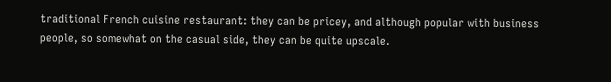traditional French cuisine restaurant: they can be pricey, and although popular with business people, so somewhat on the casual side, they can be quite upscale.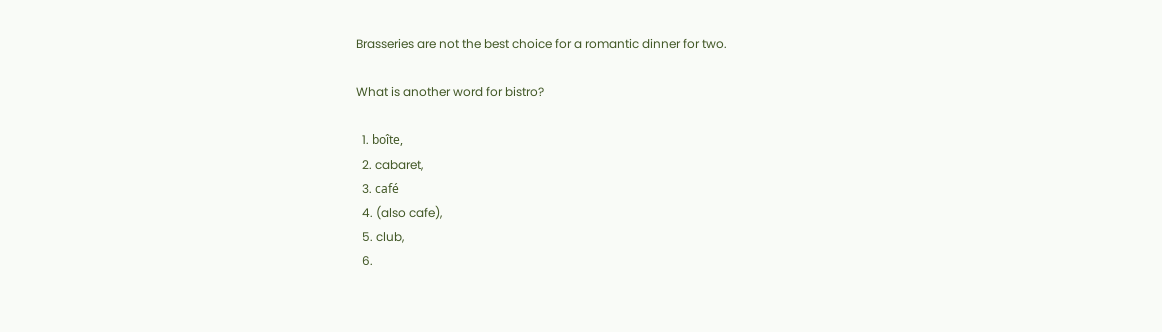Brasseries are not the best choice for a romantic dinner for two.

What is another word for bistro?

  1. boîte,
  2. cabaret,
  3. café
  4. (also cafe),
  5. club,
  6.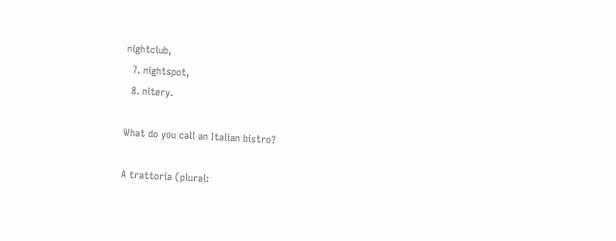nightclub,
  7. nightspot,
  8. nitery.

What do you call an Italian bistro?

A trattoria (plural: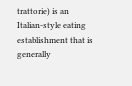trattorie) is an Italian-style eating establishment that is generally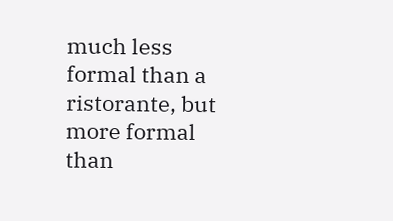much less formal than a ristorante, but more formal than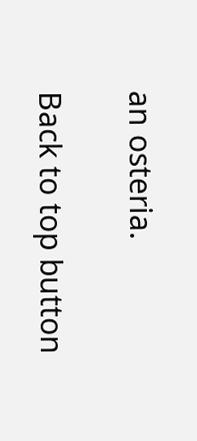an osteria.

Back to top button